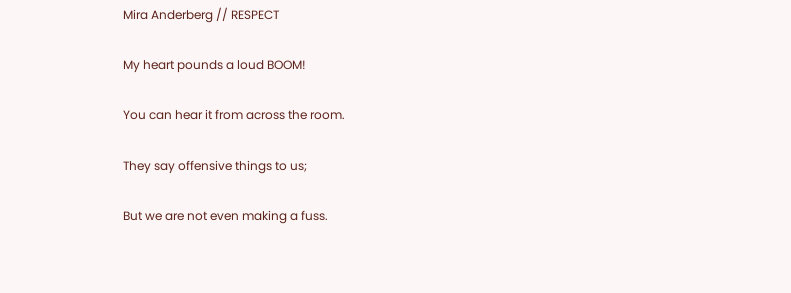Mira Anderberg // RESPECT

My heart pounds a loud BOOM!

You can hear it from across the room.

They say offensive things to us;

But we are not even making a fuss.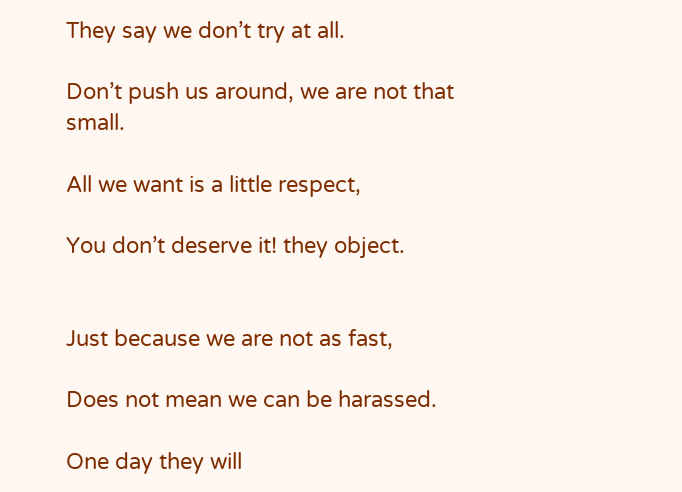They say we don’t try at all.

Don’t push us around, we are not that small.

All we want is a little respect,

You don’t deserve it! they object.


Just because we are not as fast,

Does not mean we can be harassed.

One day they will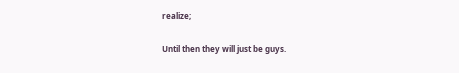realize;

Until then they will just be guys.